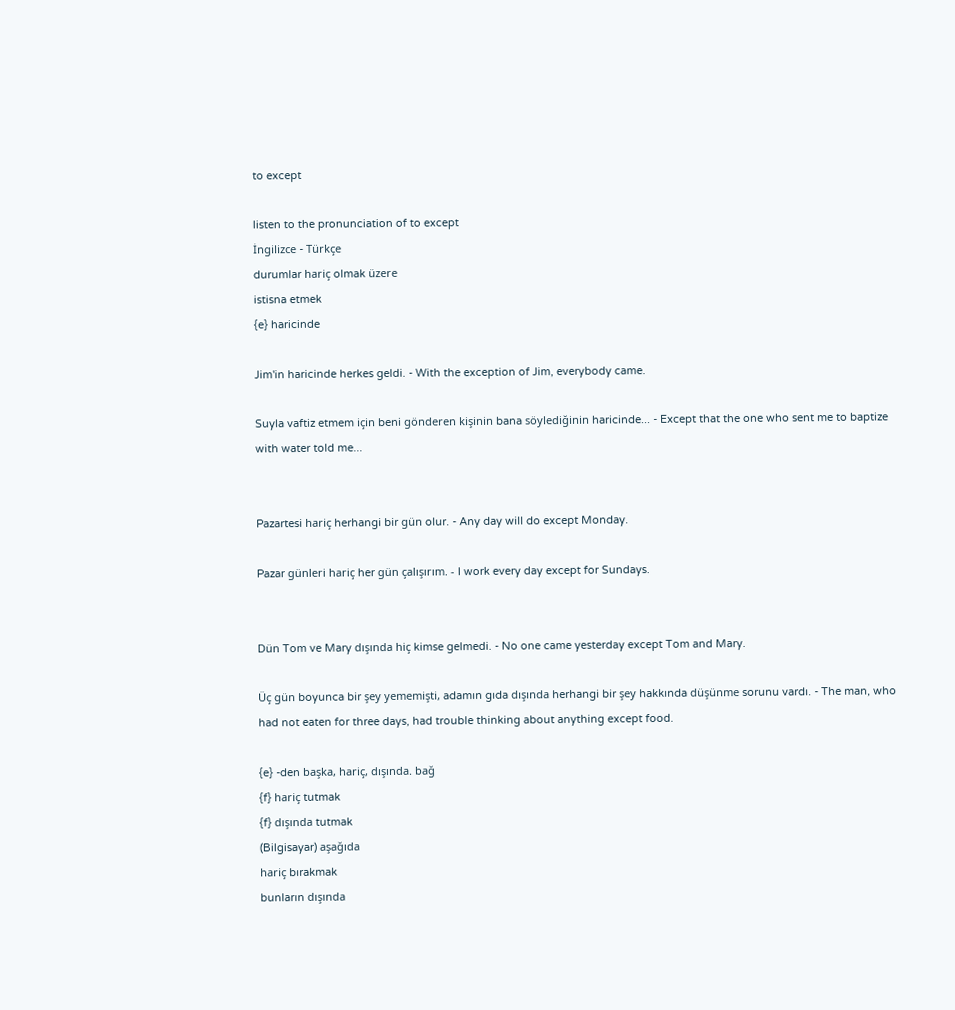to except

listen to the pronunciation of to except
İngilizce - Türkçe
durumlar hariç olmak üzere
istisna etmek
{e} haricinde

Jim'in haricinde herkes geldi. - With the exception of Jim, everybody came.

Suyla vaftiz etmem için beni gönderen kişinin bana söylediğinin haricinde... - Except that the one who sent me to baptize with water told me...


Pazartesi hariç herhangi bir gün olur. - Any day will do except Monday.

Pazar günleri hariç her gün çalışırım. - I work every day except for Sundays.


Dün Tom ve Mary dışında hiç kimse gelmedi. - No one came yesterday except Tom and Mary.

Üç gün boyunca bir şey yememişti, adamın gıda dışında herhangi bir şey hakkında düşünme sorunu vardı. - The man, who had not eaten for three days, had trouble thinking about anything except food.

{e} -den başka, hariç, dışında. bağ
{f} hariç tutmak
{f} dışında tutmak
(Bilgisayar) aşağıda
hariç bırakmak
bunların dışında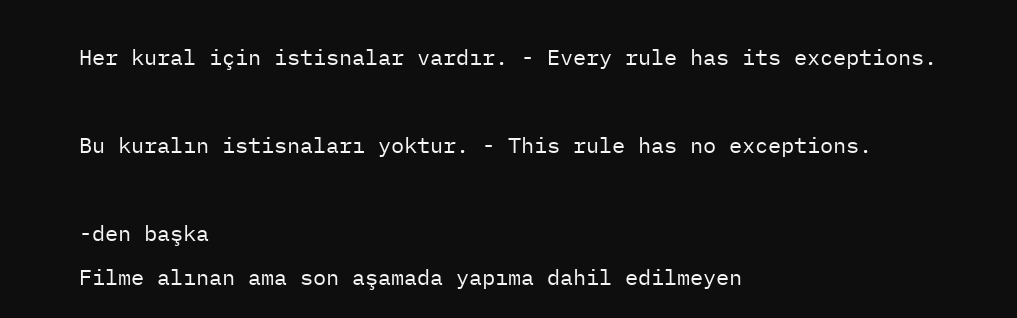Her kural için istisnalar vardır. - Every rule has its exceptions.

Bu kuralın istisnaları yoktur. - This rule has no exceptions.

-den başka
Filme alınan ama son aşamada yapıma dahil edilmeyen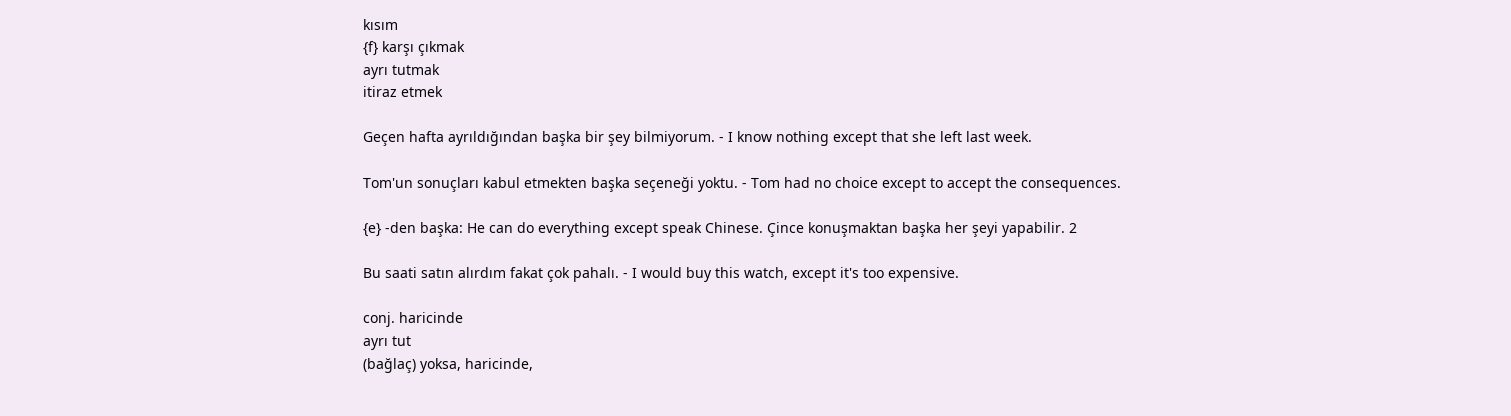kısım
{f} karşı çıkmak
ayrı tutmak
itiraz etmek

Geçen hafta ayrıldığından başka bir şey bilmiyorum. - I know nothing except that she left last week.

Tom'un sonuçları kabul etmekten başka seçeneği yoktu. - Tom had no choice except to accept the consequences.

{e} -den başka: He can do everything except speak Chinese. Çince konuşmaktan başka her şeyi yapabilir. 2

Bu saati satın alırdım fakat çok pahalı. - I would buy this watch, except it's too expensive.

conj. haricinde
ayrı tut
(bağlaç) yoksa, haricinde,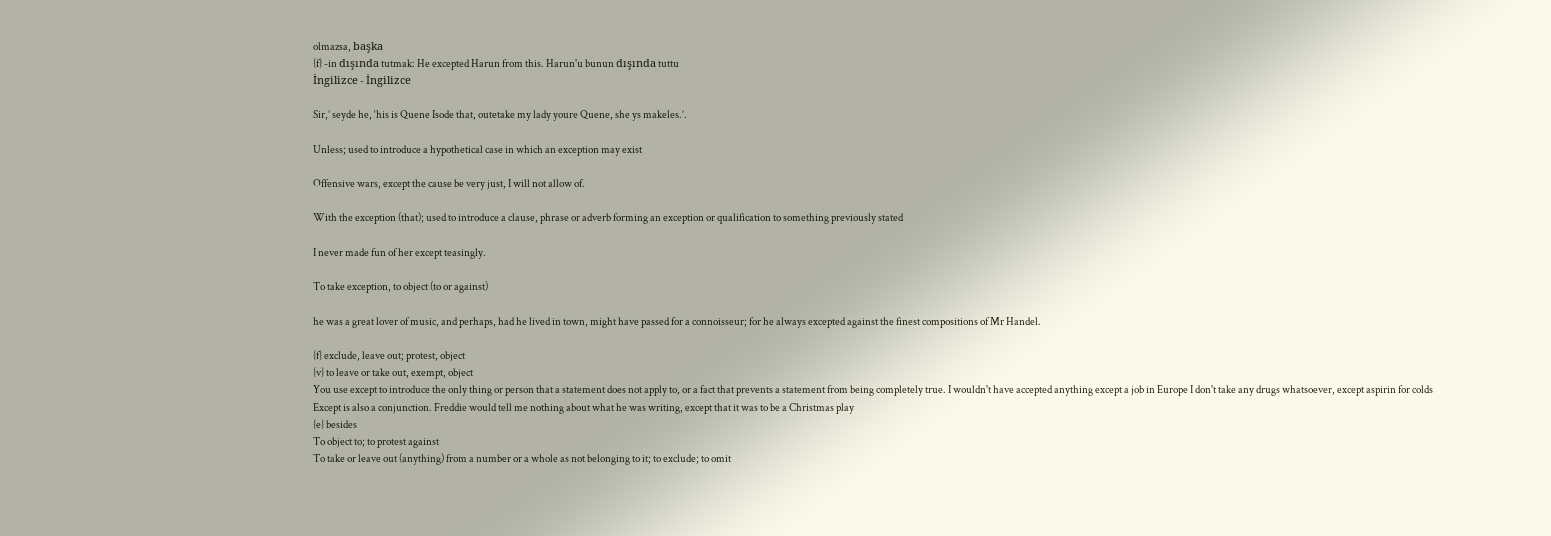olmazsa, başka
{f} -in dışında tutmak: He excepted Harun from this. Harun'u bunun dışında tuttu
İngilizce - İngilizce

Sir,’ seyde he, ‘his is Quene Isode that, outetake my lady youre Quene, she ys makeles.’.

Unless; used to introduce a hypothetical case in which an exception may exist

Offensive wars, except the cause be very just, I will not allow of.

With the exception (that); used to introduce a clause, phrase or adverb forming an exception or qualification to something previously stated

I never made fun of her except teasingly.

To take exception, to object (to or against)

he was a great lover of music, and perhaps, had he lived in town, might have passed for a connoisseur; for he always excepted against the finest compositions of Mr Handel.

{f} exclude, leave out; protest, object
{v} to leave or take out, exempt, object
You use except to introduce the only thing or person that a statement does not apply to, or a fact that prevents a statement from being completely true. I wouldn't have accepted anything except a job in Europe I don't take any drugs whatsoever, except aspirin for colds Except is also a conjunction. Freddie would tell me nothing about what he was writing, except that it was to be a Christmas play
{e} besides
To object to; to protest against
To take or leave out (anything) from a number or a whole as not belonging to it; to exclude; to omit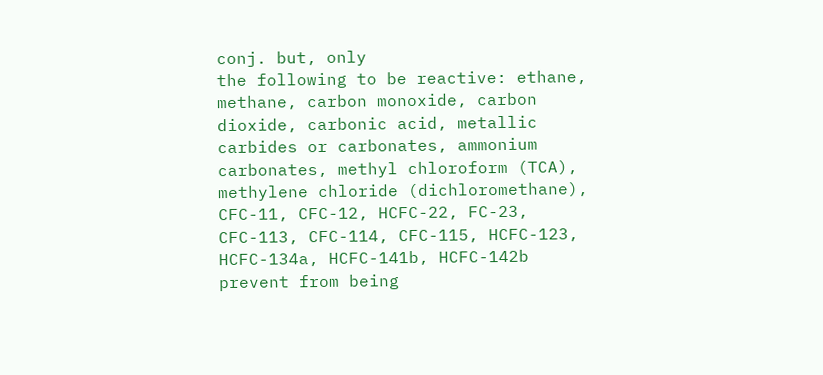conj. but, only
the following to be reactive: ethane, methane, carbon monoxide, carbon dioxide, carbonic acid, metallic carbides or carbonates, ammonium carbonates, methyl chloroform (TCA), methylene chloride (dichloromethane), CFC-11, CFC-12, HCFC-22, FC-23, CFC-113, CFC-114, CFC-115, HCFC-123, HCFC-134a, HCFC-141b, HCFC-142b
prevent from being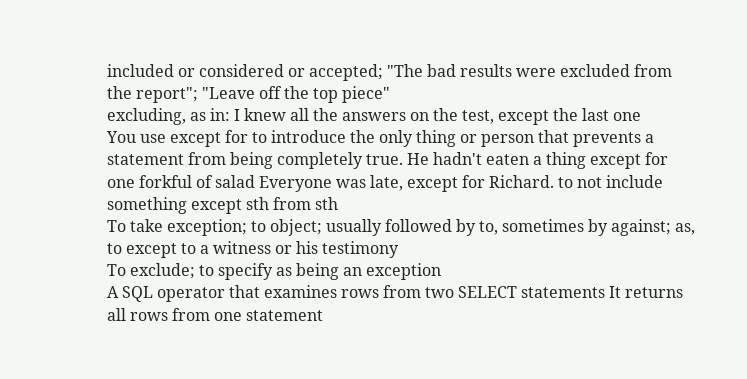included or considered or accepted; "The bad results were excluded from the report"; "Leave off the top piece"
excluding, as in: I knew all the answers on the test, except the last one
You use except for to introduce the only thing or person that prevents a statement from being completely true. He hadn't eaten a thing except for one forkful of salad Everyone was late, except for Richard. to not include something except sth from sth
To take exception; to object; usually followed by to, sometimes by against; as, to except to a witness or his testimony
To exclude; to specify as being an exception
A SQL operator that examines rows from two SELECT statements It returns all rows from one statement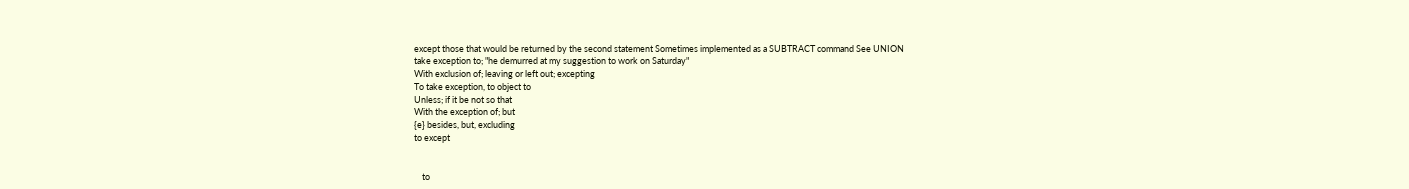except those that would be returned by the second statement Sometimes implemented as a SUBTRACT command See UNION
take exception to; "he demurred at my suggestion to work on Saturday"
With exclusion of; leaving or left out; excepting
To take exception, to object to
Unless; if it be not so that
With the exception of; but
{e} besides, but, excluding
to except


    to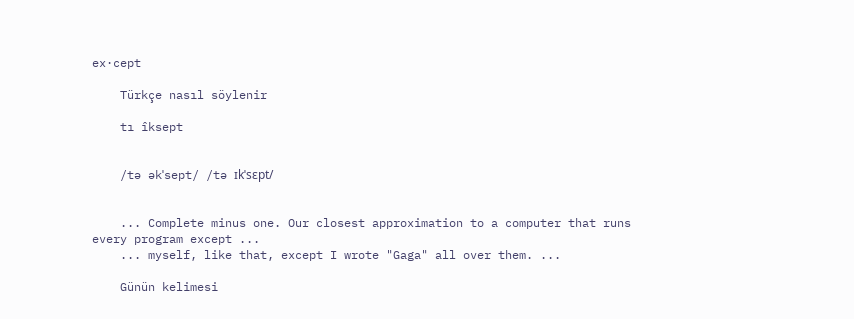ex·cept

    Türkçe nasıl söylenir

    tı îksept


    /tə əkˈsept/ /tə ɪkˈsɛpt/


    ... Complete minus one. Our closest approximation to a computer that runs every program except ...
    ... myself, like that, except I wrote "Gaga" all over them. ...

    Günün kelimesi